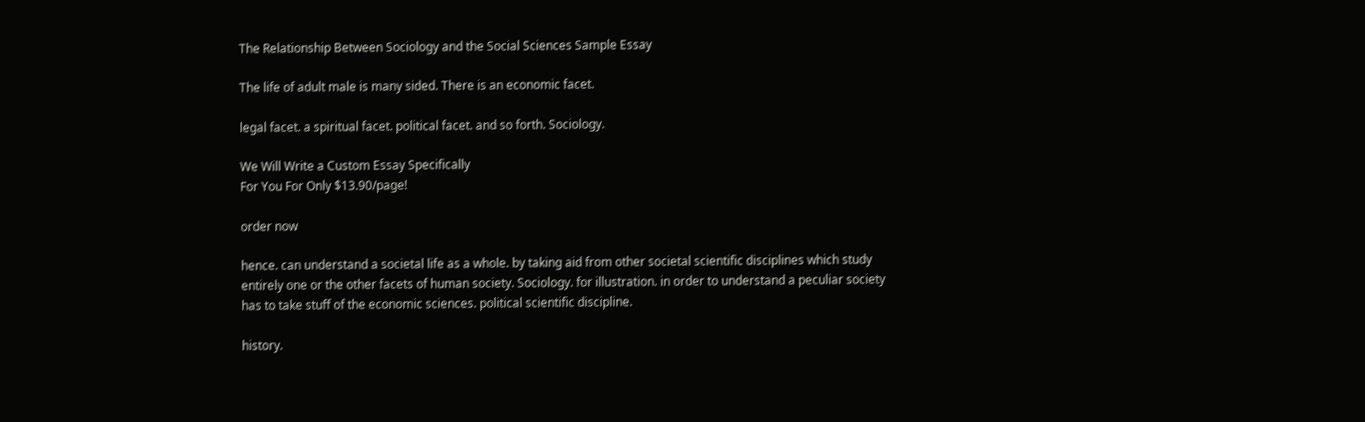The Relationship Between Sociology and the Social Sciences Sample Essay

The life of adult male is many sided. There is an economic facet.

legal facet. a spiritual facet. political facet. and so forth. Sociology.

We Will Write a Custom Essay Specifically
For You For Only $13.90/page!

order now

hence. can understand a societal life as a whole. by taking aid from other societal scientific disciplines which study entirely one or the other facets of human society. Sociology. for illustration. in order to understand a peculiar society has to take stuff of the economic sciences. political scientific discipline.

history.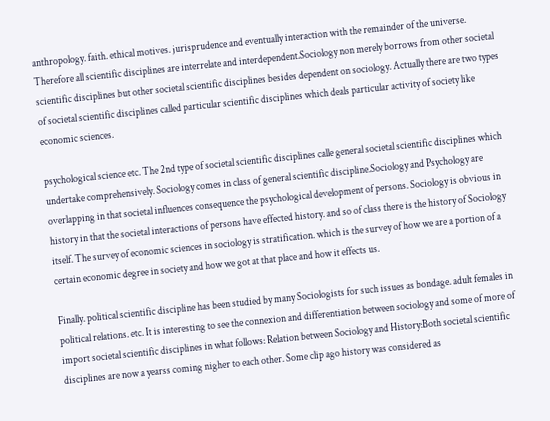anthropology. faith. ethical motives. jurisprudence and eventually interaction with the remainder of the universe. Therefore all scientific disciplines are interrelate and interdependent.Sociology non merely borrows from other societal scientific disciplines but other societal scientific disciplines besides dependent on sociology. Actually there are two types of societal scientific disciplines called particular scientific disciplines which deals particular activity of society like economic sciences.

psychological science etc. The 2nd type of societal scientific disciplines calle general societal scientific disciplines which undertake comprehensively. Sociology comes in class of general scientific discipline.Sociology and Psychology are overlapping in that societal influences consequence the psychological development of persons. Sociology is obvious in history in that the societal interactions of persons have effected history. and so of class there is the history of Sociology itself. The survey of economic sciences in sociology is stratification. which is the survey of how we are a portion of a certain economic degree in society and how we got at that place and how it effects us.

Finally. political scientific discipline has been studied by many Sociologists for such issues as bondage. adult females in political relations. etc. It is interesting to see the connexion and differentiation between sociology and some of more of import societal scientific disciplines in what follows: Relation between Sociology and History:Both societal scientific disciplines are now a yearss coming nigher to each other. Some clip ago history was considered as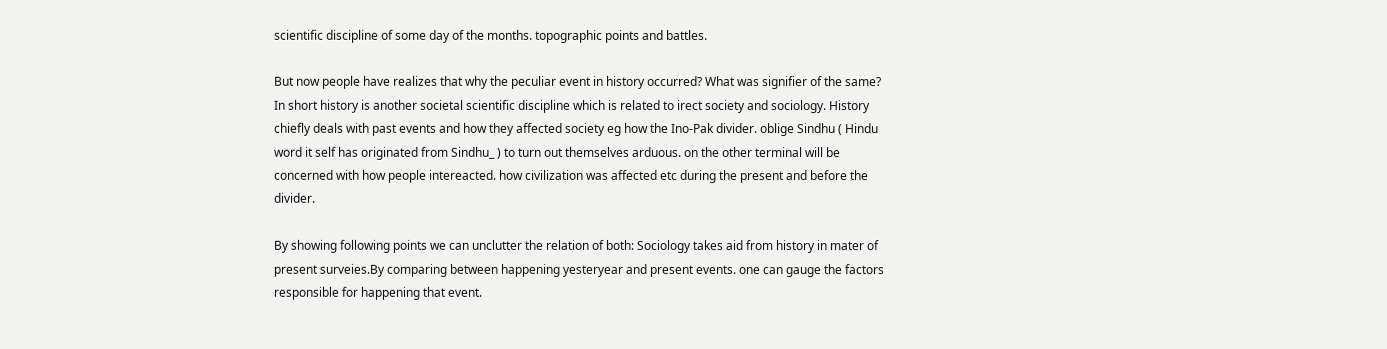scientific discipline of some day of the months. topographic points and battles.

But now people have realizes that why the peculiar event in history occurred? What was signifier of the same? In short history is another societal scientific discipline which is related to irect society and sociology. History chiefly deals with past events and how they affected society eg how the Ino-Pak divider. oblige Sindhu ( Hindu word it self has originated from Sindhu_ ) to turn out themselves arduous. on the other terminal will be concerned with how people intereacted. how civilization was affected etc during the present and before the divider.

By showing following points we can unclutter the relation of both: Sociology takes aid from history in mater of present surveies.By comparing between happening yesteryear and present events. one can gauge the factors responsible for happening that event.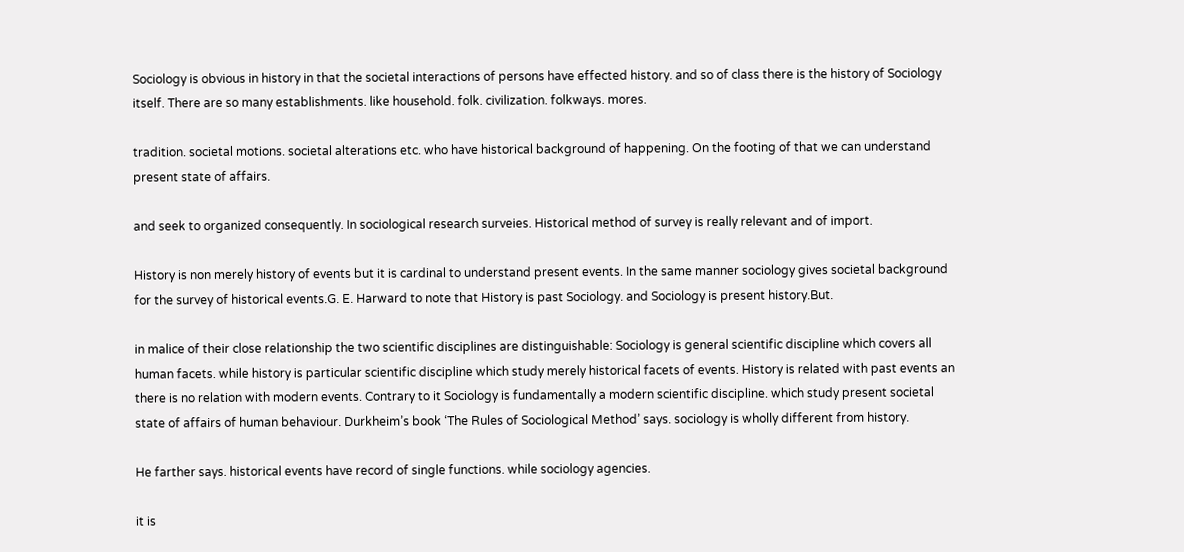Sociology is obvious in history in that the societal interactions of persons have effected history. and so of class there is the history of Sociology itself. There are so many establishments. like household. folk. civilization. folkways. mores.

tradition. societal motions. societal alterations etc. who have historical background of happening. On the footing of that we can understand present state of affairs.

and seek to organized consequently. In sociological research surveies. Historical method of survey is really relevant and of import.

History is non merely history of events but it is cardinal to understand present events. In the same manner sociology gives societal background for the survey of historical events.G. E. Harward to note that History is past Sociology. and Sociology is present history.But.

in malice of their close relationship the two scientific disciplines are distinguishable: Sociology is general scientific discipline which covers all human facets. while history is particular scientific discipline which study merely historical facets of events. History is related with past events an there is no relation with modern events. Contrary to it Sociology is fundamentally a modern scientific discipline. which study present societal state of affairs of human behaviour. Durkheim’s book ‘The Rules of Sociological Method’ says. sociology is wholly different from history.

He farther says. historical events have record of single functions. while sociology agencies.

it is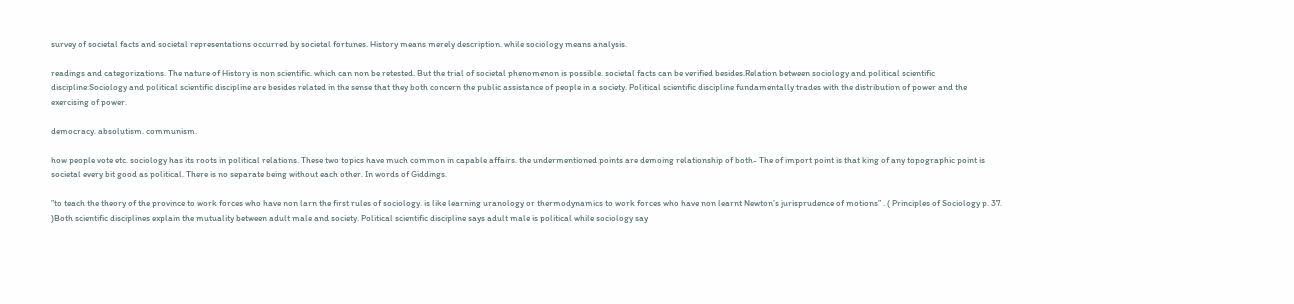survey of societal facts and societal representations occurred by societal fortunes. History means merely description. while sociology means analysis.

readings and categorizations. The nature of History is non scientific. which can non be retested. But the trial of societal phenomenon is possible. societal facts can be verified besides.Relation between sociology and political scientific discipline:Sociology and political scientific discipline are besides related in the sense that they both concern the public assistance of people in a society. Political scientific discipline fundamentally trades with the distribution of power and the exercising of power.

democracy. absolutism. communism.

how people vote etc. sociology has its roots in political relations. These two topics have much common in capable affairs. the undermentioned points are demoing relationship of both- The of import point is that king of any topographic point is societal every bit good as political. There is no separate being without each other. In words of Giddings.

”to teach the theory of the province to work forces who have non larn the first rules of sociology. is like learning uranology or thermodynamics to work forces who have non learnt Newton’s jurisprudence of motions” . ( Principles of Sociology p. 37. )Both scientific disciplines explain the mutuality between adult male and society. Political scientific discipline says adult male is political while sociology say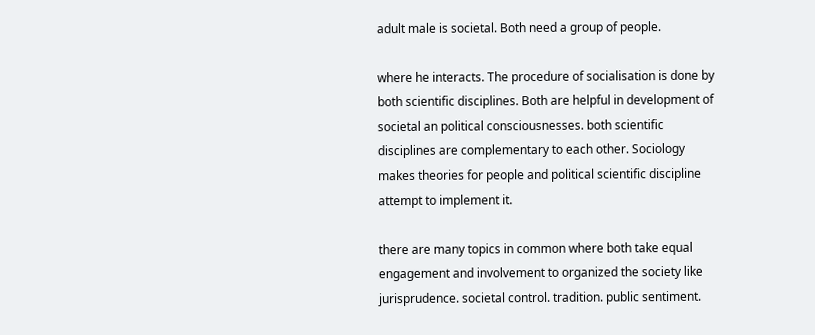adult male is societal. Both need a group of people.

where he interacts. The procedure of socialisation is done by both scientific disciplines. Both are helpful in development of societal an political consciousnesses. both scientific disciplines are complementary to each other. Sociology makes theories for people and political scientific discipline attempt to implement it.

there are many topics in common where both take equal engagement and involvement to organized the society like jurisprudence. societal control. tradition. public sentiment.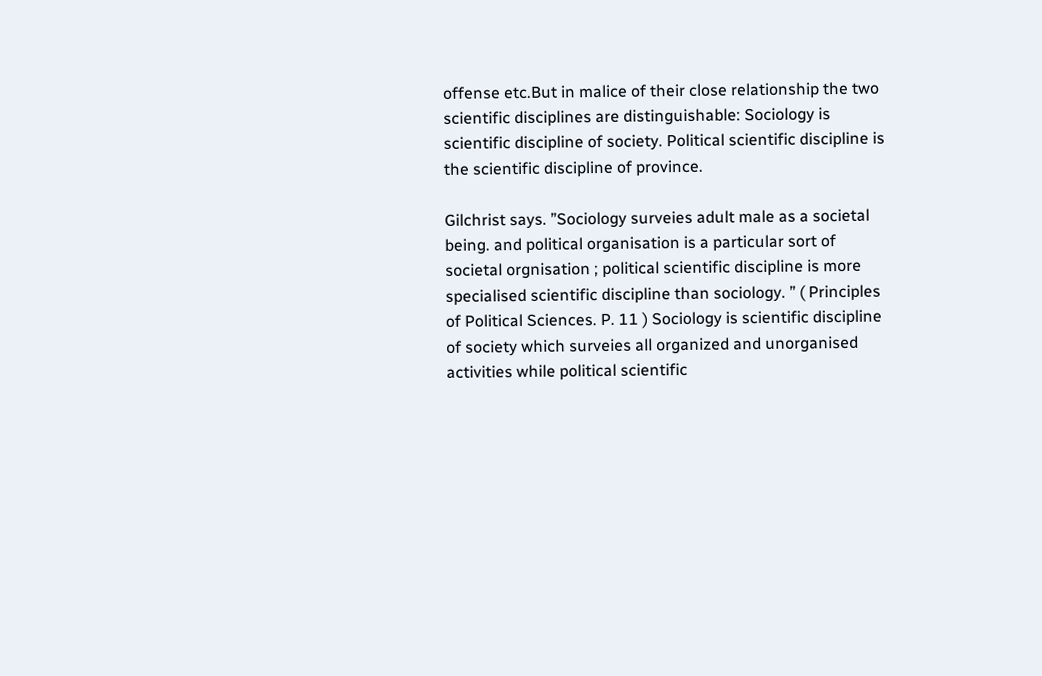offense etc.But in malice of their close relationship the two scientific disciplines are distinguishable: Sociology is scientific discipline of society. Political scientific discipline is the scientific discipline of province.

Gilchrist says. ”Sociology surveies adult male as a societal being. and political organisation is a particular sort of societal orgnisation ; political scientific discipline is more specialised scientific discipline than sociology. ” ( Principles of Political Sciences. P. 11 ) Sociology is scientific discipline of society which surveies all organized and unorganised activities while political scientific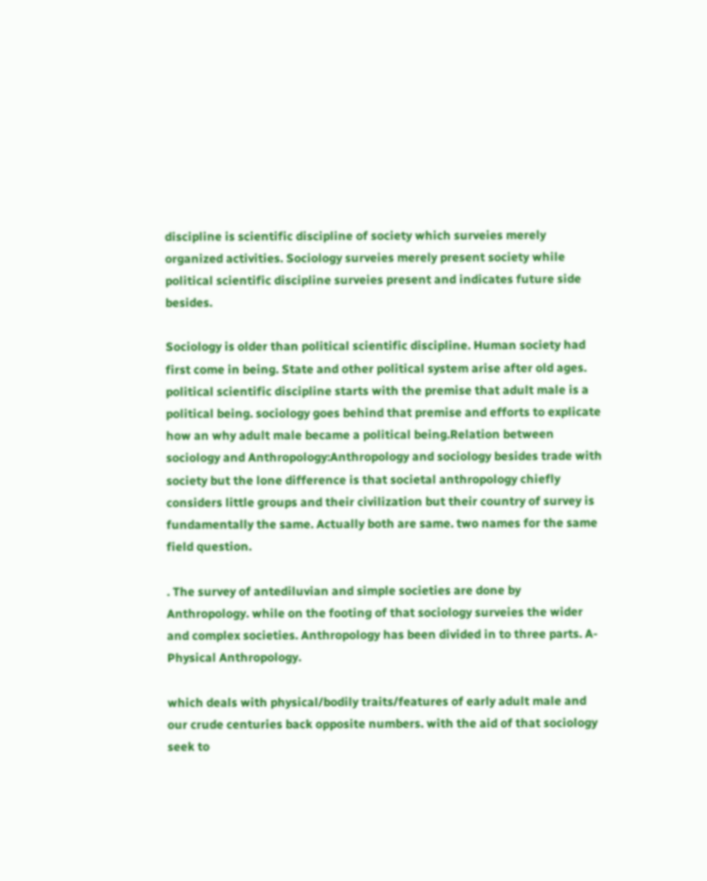discipline is scientific discipline of society which surveies merely organized activities. Sociology surveies merely present society while political scientific discipline surveies present and indicates future side besides.

Sociology is older than political scientific discipline. Human society had first come in being. State and other political system arise after old ages. political scientific discipline starts with the premise that adult male is a political being. sociology goes behind that premise and efforts to explicate how an why adult male became a political being.Relation between sociology and Anthropology:Anthropology and sociology besides trade with society but the lone difference is that societal anthropology chiefly considers little groups and their civilization but their country of survey is fundamentally the same. Actually both are same. two names for the same field question.

. The survey of antediluvian and simple societies are done by Anthropology. while on the footing of that sociology surveies the wider and complex societies. Anthropology has been divided in to three parts. A-Physical Anthropology.

which deals with physical/bodily traits/features of early adult male and our crude centuries back opposite numbers. with the aid of that sociology seek to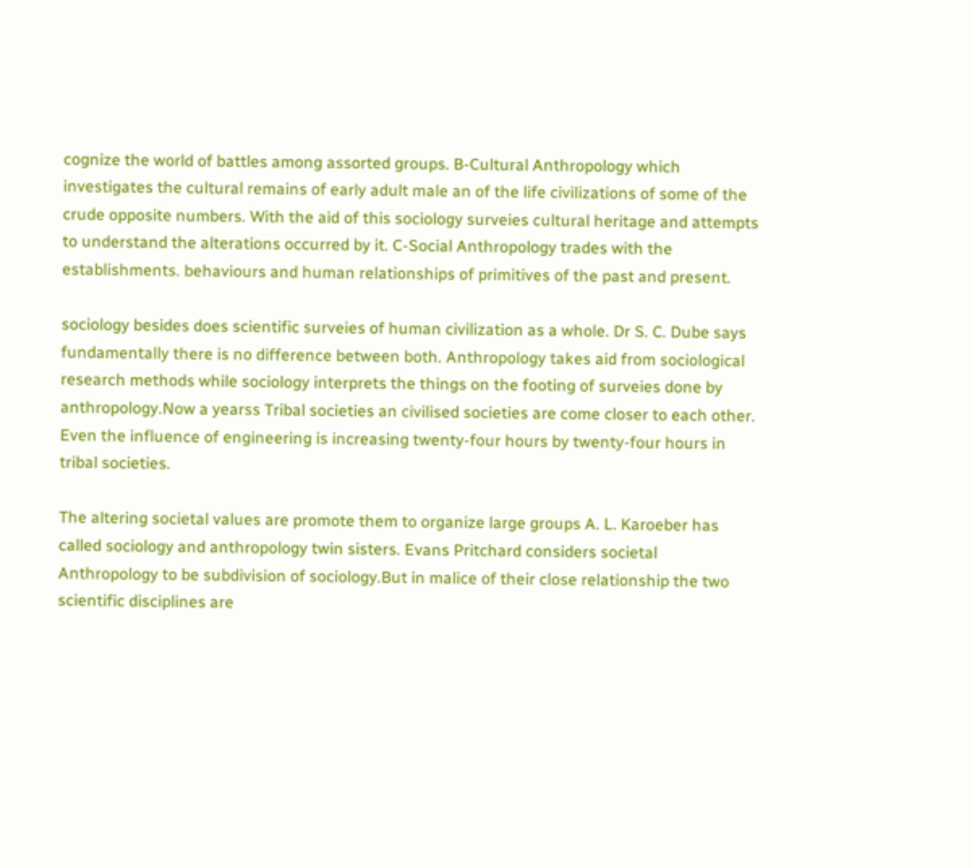cognize the world of battles among assorted groups. B-Cultural Anthropology which investigates the cultural remains of early adult male an of the life civilizations of some of the crude opposite numbers. With the aid of this sociology surveies cultural heritage and attempts to understand the alterations occurred by it. C-Social Anthropology trades with the establishments. behaviours and human relationships of primitives of the past and present.

sociology besides does scientific surveies of human civilization as a whole. Dr S. C. Dube says fundamentally there is no difference between both. Anthropology takes aid from sociological research methods while sociology interprets the things on the footing of surveies done by anthropology.Now a yearss Tribal societies an civilised societies are come closer to each other. Even the influence of engineering is increasing twenty-four hours by twenty-four hours in tribal societies.

The altering societal values are promote them to organize large groups A. L. Karoeber has called sociology and anthropology twin sisters. Evans Pritchard considers societal Anthropology to be subdivision of sociology.But in malice of their close relationship the two scientific disciplines are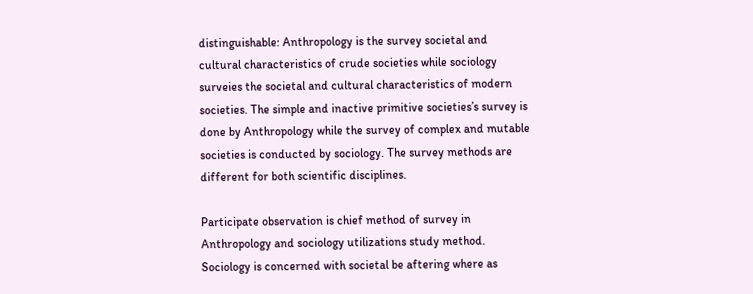distinguishable: Anthropology is the survey societal and cultural characteristics of crude societies while sociology surveies the societal and cultural characteristics of modern societies. The simple and inactive primitive societies’s survey is done by Anthropology while the survey of complex and mutable societies is conducted by sociology. The survey methods are different for both scientific disciplines.

Participate observation is chief method of survey in Anthropology and sociology utilizations study method. Sociology is concerned with societal be aftering where as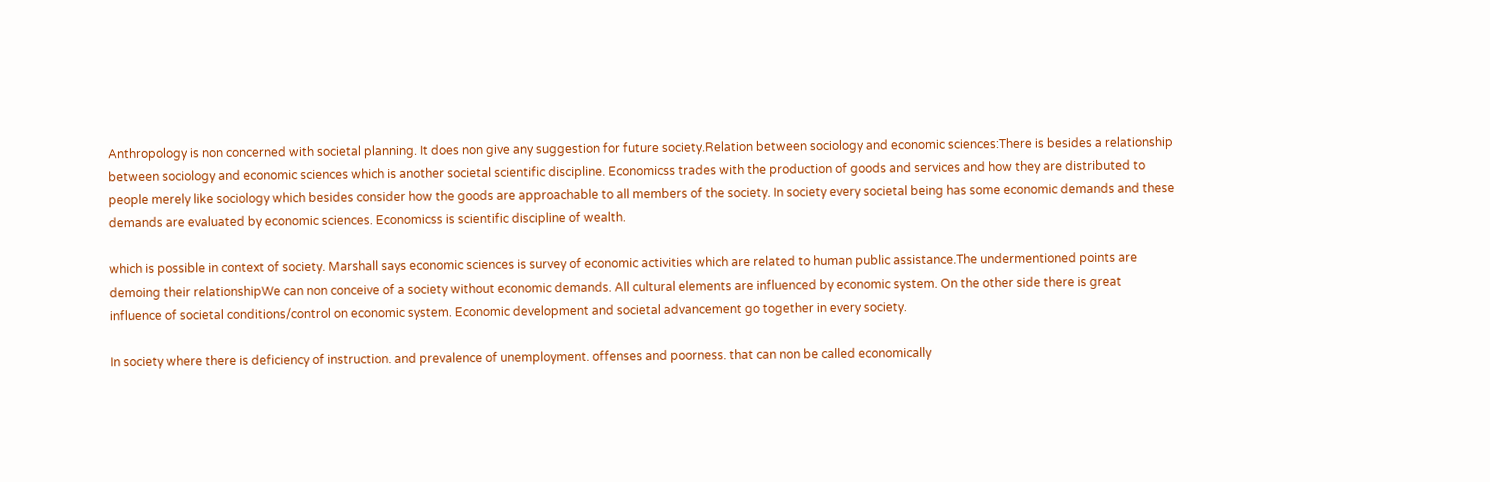Anthropology is non concerned with societal planning. It does non give any suggestion for future society.Relation between sociology and economic sciences:There is besides a relationship between sociology and economic sciences which is another societal scientific discipline. Economicss trades with the production of goods and services and how they are distributed to people merely like sociology which besides consider how the goods are approachable to all members of the society. In society every societal being has some economic demands and these demands are evaluated by economic sciences. Economicss is scientific discipline of wealth.

which is possible in context of society. Marshall says economic sciences is survey of economic activities which are related to human public assistance.The undermentioned points are demoing their relationshipWe can non conceive of a society without economic demands. All cultural elements are influenced by economic system. On the other side there is great influence of societal conditions/control on economic system. Economic development and societal advancement go together in every society.

In society where there is deficiency of instruction. and prevalence of unemployment. offenses and poorness. that can non be called economically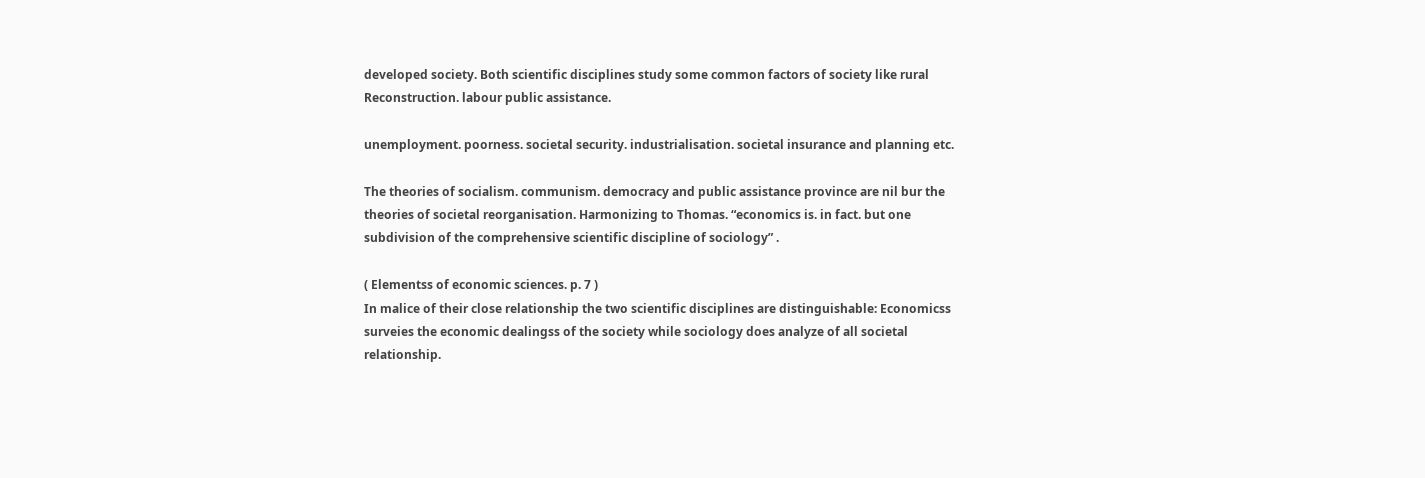developed society. Both scientific disciplines study some common factors of society like rural Reconstruction. labour public assistance.

unemployment. poorness. societal security. industrialisation. societal insurance and planning etc.

The theories of socialism. communism. democracy and public assistance province are nil bur the theories of societal reorganisation. Harmonizing to Thomas. “economics is. in fact. but one subdivision of the comprehensive scientific discipline of sociology” .

( Elementss of economic sciences. p. 7 )
In malice of their close relationship the two scientific disciplines are distinguishable: Economicss surveies the economic dealingss of the society while sociology does analyze of all societal relationship.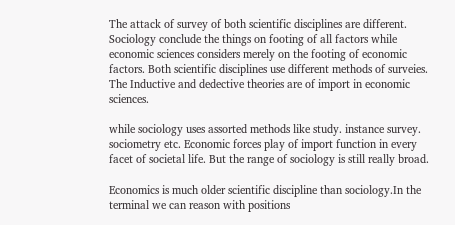The attack of survey of both scientific disciplines are different. Sociology conclude the things on footing of all factors while economic sciences considers merely on the footing of economic factors. Both scientific disciplines use different methods of surveies. The Inductive and dedective theories are of import in economic sciences.

while sociology uses assorted methods like study. instance survey. sociometry etc. Economic forces play of import function in every facet of societal life. But the range of sociology is still really broad.

Economics is much older scientific discipline than sociology.In the terminal we can reason with positions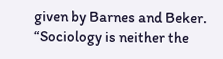given by Barnes and Beker. “Sociology is neither the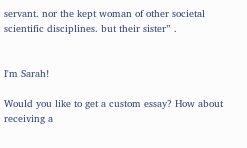servant. nor the kept woman of other societal scientific disciplines. but their sister” .


I'm Sarah!

Would you like to get a custom essay? How about receiving a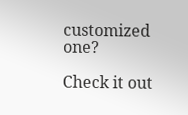customized one?

Check it out